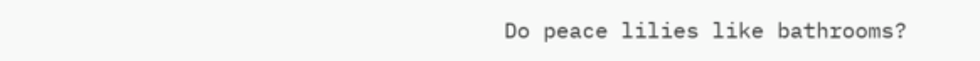Do peace lilies like bathrooms?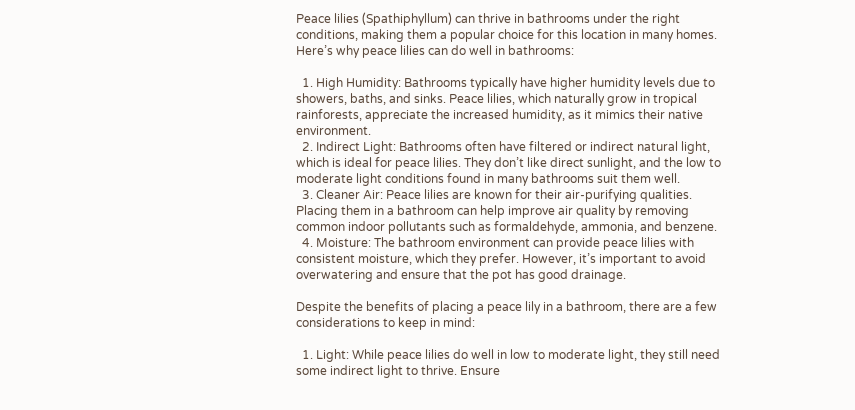Peace lilies (Spathiphyllum) can thrive in bathrooms under the right conditions, making them a popular choice for this location in many homes. Here’s why peace lilies can do well in bathrooms:

  1. High Humidity: Bathrooms typically have higher humidity levels due to showers, baths, and sinks. Peace lilies, which naturally grow in tropical rainforests, appreciate the increased humidity, as it mimics their native environment.
  2. Indirect Light: Bathrooms often have filtered or indirect natural light, which is ideal for peace lilies. They don’t like direct sunlight, and the low to moderate light conditions found in many bathrooms suit them well.
  3. Cleaner Air: Peace lilies are known for their air-purifying qualities. Placing them in a bathroom can help improve air quality by removing common indoor pollutants such as formaldehyde, ammonia, and benzene.
  4. Moisture: The bathroom environment can provide peace lilies with consistent moisture, which they prefer. However, it’s important to avoid overwatering and ensure that the pot has good drainage.

Despite the benefits of placing a peace lily in a bathroom, there are a few considerations to keep in mind:

  1. Light: While peace lilies do well in low to moderate light, they still need some indirect light to thrive. Ensure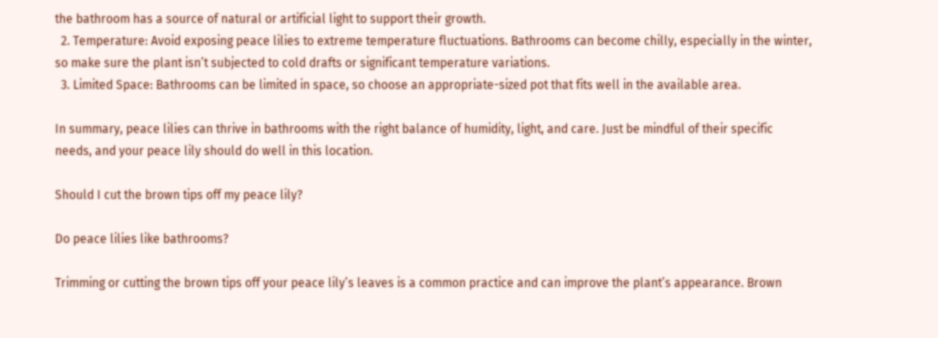the bathroom has a source of natural or artificial light to support their growth.
  2. Temperature: Avoid exposing peace lilies to extreme temperature fluctuations. Bathrooms can become chilly, especially in the winter, so make sure the plant isn’t subjected to cold drafts or significant temperature variations.
  3. Limited Space: Bathrooms can be limited in space, so choose an appropriate-sized pot that fits well in the available area.

In summary, peace lilies can thrive in bathrooms with the right balance of humidity, light, and care. Just be mindful of their specific needs, and your peace lily should do well in this location.

Should I cut the brown tips off my peace lily?

Do peace lilies like bathrooms?

Trimming or cutting the brown tips off your peace lily’s leaves is a common practice and can improve the plant’s appearance. Brown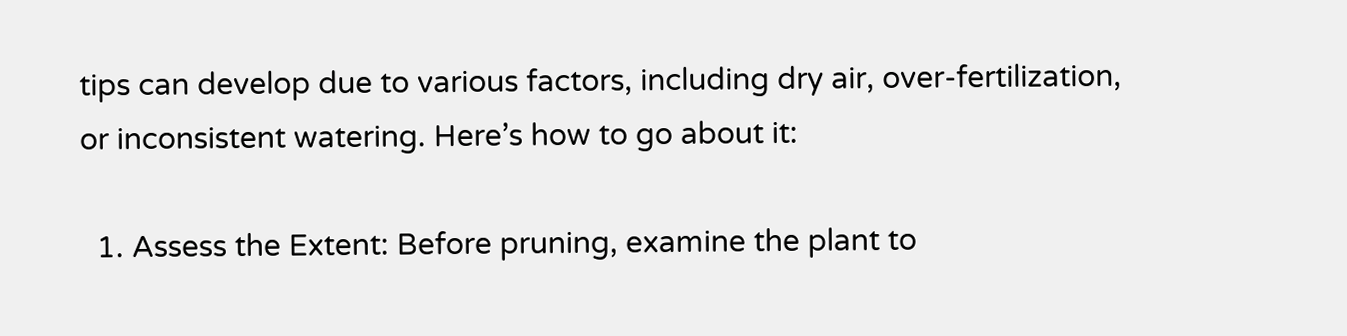tips can develop due to various factors, including dry air, over-fertilization, or inconsistent watering. Here’s how to go about it:

  1. Assess the Extent: Before pruning, examine the plant to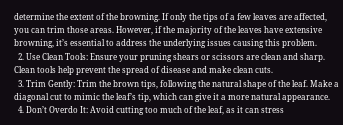determine the extent of the browning. If only the tips of a few leaves are affected, you can trim those areas. However, if the majority of the leaves have extensive browning, it’s essential to address the underlying issues causing this problem.
  2. Use Clean Tools: Ensure your pruning shears or scissors are clean and sharp. Clean tools help prevent the spread of disease and make clean cuts.
  3. Trim Gently: Trim the brown tips, following the natural shape of the leaf. Make a diagonal cut to mimic the leaf’s tip, which can give it a more natural appearance.
  4. Don’t Overdo It: Avoid cutting too much of the leaf, as it can stress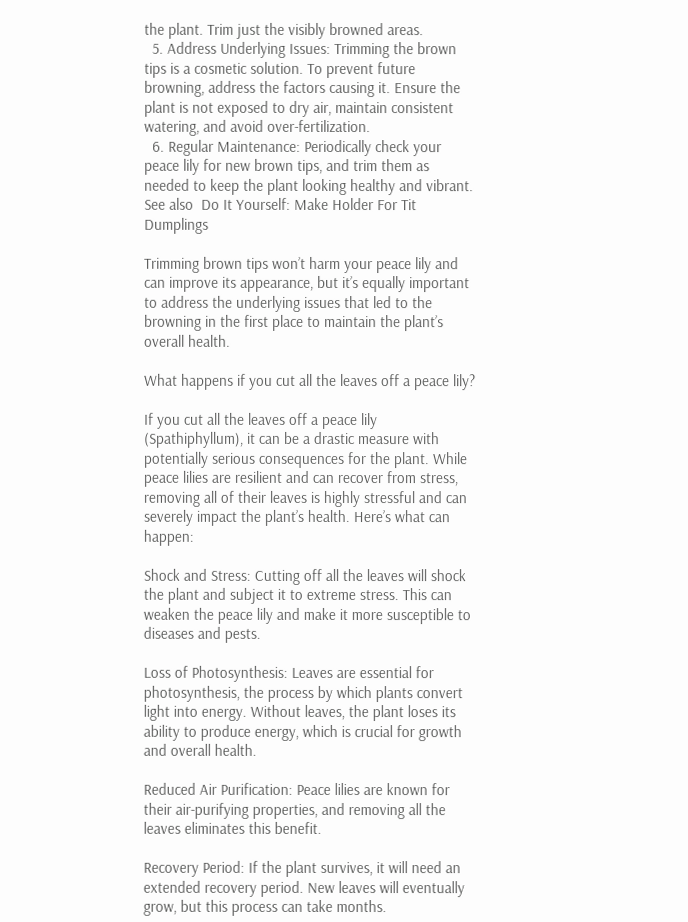the plant. Trim just the visibly browned areas.
  5. Address Underlying Issues: Trimming the brown tips is a cosmetic solution. To prevent future browning, address the factors causing it. Ensure the plant is not exposed to dry air, maintain consistent watering, and avoid over-fertilization.
  6. Regular Maintenance: Periodically check your peace lily for new brown tips, and trim them as needed to keep the plant looking healthy and vibrant.
See also  Do It Yourself: Make Holder For Tit Dumplings

Trimming brown tips won’t harm your peace lily and can improve its appearance, but it’s equally important to address the underlying issues that led to the browning in the first place to maintain the plant’s overall health.

What happens if you cut all the leaves off a peace lily?

If you cut all the leaves off a peace lily (Spathiphyllum), it can be a drastic measure with potentially serious consequences for the plant. While peace lilies are resilient and can recover from stress, removing all of their leaves is highly stressful and can severely impact the plant’s health. Here’s what can happen:

Shock and Stress: Cutting off all the leaves will shock the plant and subject it to extreme stress. This can weaken the peace lily and make it more susceptible to diseases and pests.

Loss of Photosynthesis: Leaves are essential for photosynthesis, the process by which plants convert light into energy. Without leaves, the plant loses its ability to produce energy, which is crucial for growth and overall health.

Reduced Air Purification: Peace lilies are known for their air-purifying properties, and removing all the leaves eliminates this benefit.

Recovery Period: If the plant survives, it will need an extended recovery period. New leaves will eventually grow, but this process can take months.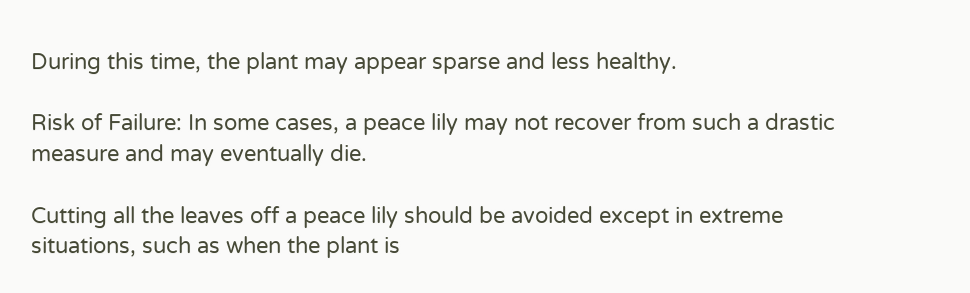During this time, the plant may appear sparse and less healthy.

Risk of Failure: In some cases, a peace lily may not recover from such a drastic measure and may eventually die.

Cutting all the leaves off a peace lily should be avoided except in extreme situations, such as when the plant is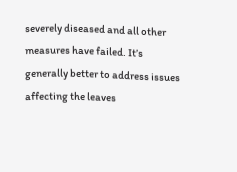severely diseased and all other measures have failed. It’s generally better to address issues affecting the leaves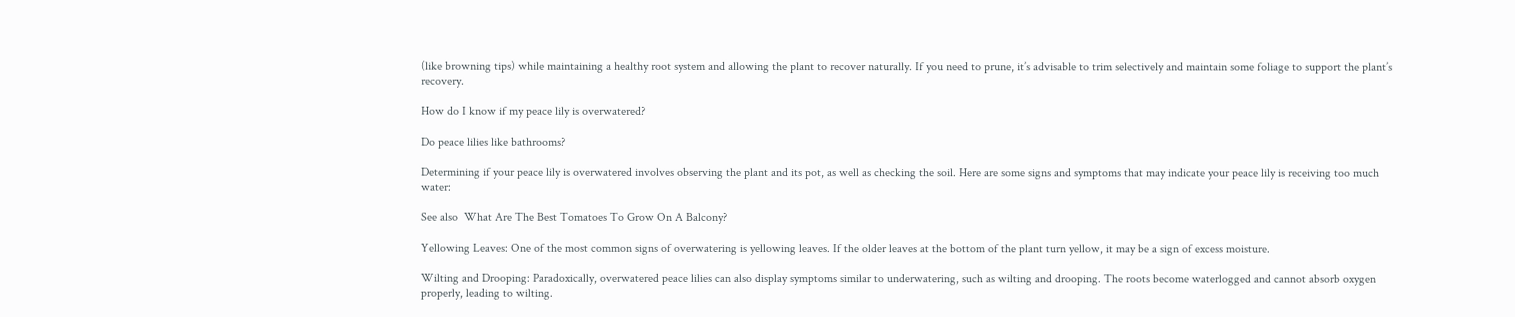(like browning tips) while maintaining a healthy root system and allowing the plant to recover naturally. If you need to prune, it’s advisable to trim selectively and maintain some foliage to support the plant’s recovery.

How do I know if my peace lily is overwatered?

Do peace lilies like bathrooms?

Determining if your peace lily is overwatered involves observing the plant and its pot, as well as checking the soil. Here are some signs and symptoms that may indicate your peace lily is receiving too much water:

See also  What Are The Best Tomatoes To Grow On A Balcony?

Yellowing Leaves: One of the most common signs of overwatering is yellowing leaves. If the older leaves at the bottom of the plant turn yellow, it may be a sign of excess moisture.

Wilting and Drooping: Paradoxically, overwatered peace lilies can also display symptoms similar to underwatering, such as wilting and drooping. The roots become waterlogged and cannot absorb oxygen properly, leading to wilting.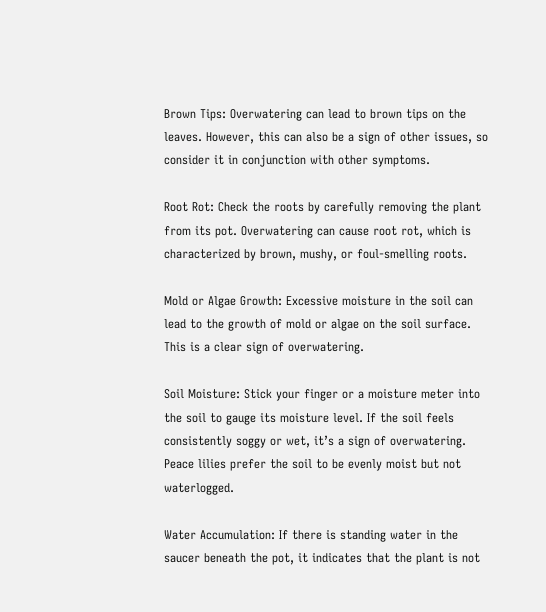Brown Tips: Overwatering can lead to brown tips on the leaves. However, this can also be a sign of other issues, so consider it in conjunction with other symptoms.

Root Rot: Check the roots by carefully removing the plant from its pot. Overwatering can cause root rot, which is characterized by brown, mushy, or foul-smelling roots.

Mold or Algae Growth: Excessive moisture in the soil can lead to the growth of mold or algae on the soil surface. This is a clear sign of overwatering.

Soil Moisture: Stick your finger or a moisture meter into the soil to gauge its moisture level. If the soil feels consistently soggy or wet, it’s a sign of overwatering. Peace lilies prefer the soil to be evenly moist but not waterlogged.

Water Accumulation: If there is standing water in the saucer beneath the pot, it indicates that the plant is not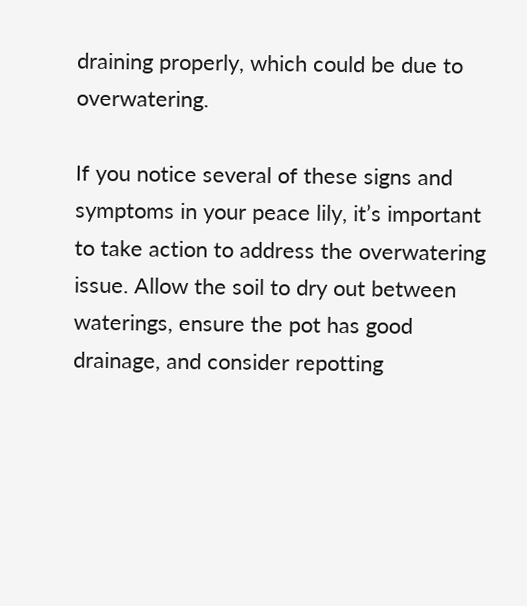draining properly, which could be due to overwatering.

If you notice several of these signs and symptoms in your peace lily, it’s important to take action to address the overwatering issue. Allow the soil to dry out between waterings, ensure the pot has good drainage, and consider repotting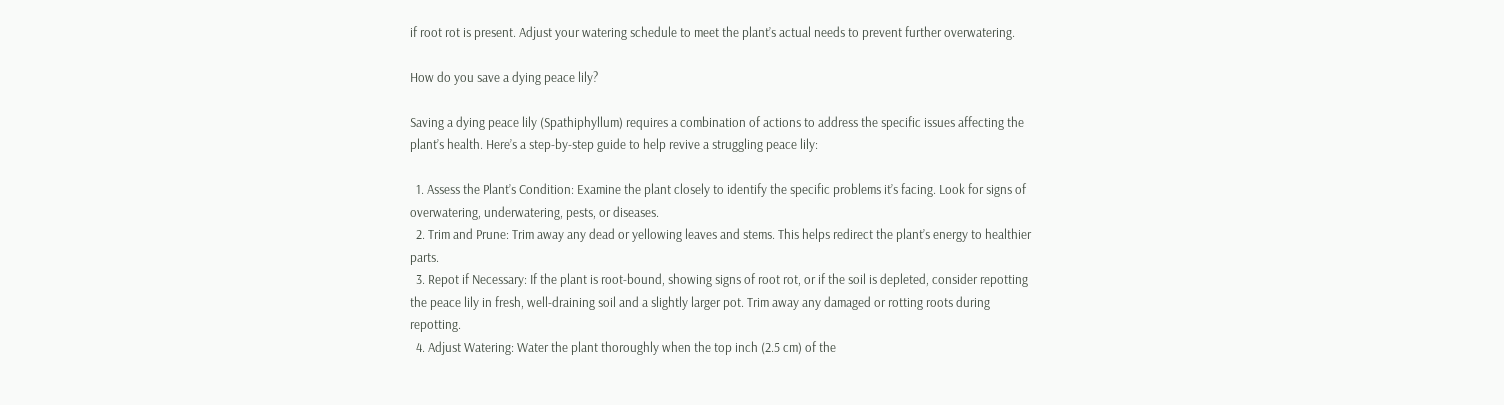if root rot is present. Adjust your watering schedule to meet the plant’s actual needs to prevent further overwatering.

How do you save a dying peace lily?

Saving a dying peace lily (Spathiphyllum) requires a combination of actions to address the specific issues affecting the plant’s health. Here’s a step-by-step guide to help revive a struggling peace lily:

  1. Assess the Plant’s Condition: Examine the plant closely to identify the specific problems it’s facing. Look for signs of overwatering, underwatering, pests, or diseases.
  2. Trim and Prune: Trim away any dead or yellowing leaves and stems. This helps redirect the plant’s energy to healthier parts.
  3. Repot if Necessary: If the plant is root-bound, showing signs of root rot, or if the soil is depleted, consider repotting the peace lily in fresh, well-draining soil and a slightly larger pot. Trim away any damaged or rotting roots during repotting.
  4. Adjust Watering: Water the plant thoroughly when the top inch (2.5 cm) of the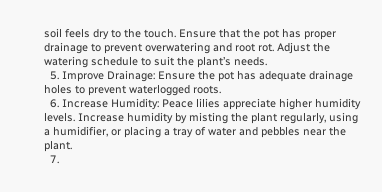soil feels dry to the touch. Ensure that the pot has proper drainage to prevent overwatering and root rot. Adjust the watering schedule to suit the plant’s needs.
  5. Improve Drainage: Ensure the pot has adequate drainage holes to prevent waterlogged roots.
  6. Increase Humidity: Peace lilies appreciate higher humidity levels. Increase humidity by misting the plant regularly, using a humidifier, or placing a tray of water and pebbles near the plant.
  7.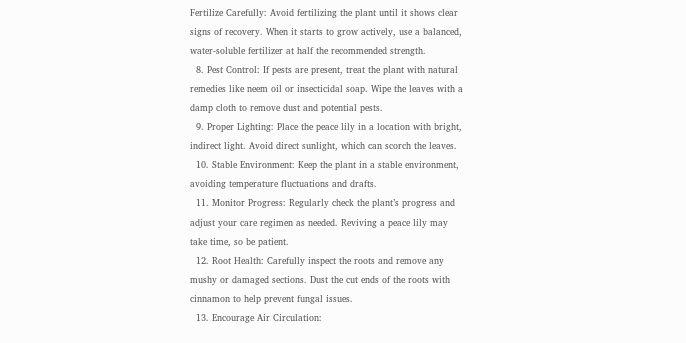Fertilize Carefully: Avoid fertilizing the plant until it shows clear signs of recovery. When it starts to grow actively, use a balanced, water-soluble fertilizer at half the recommended strength.
  8. Pest Control: If pests are present, treat the plant with natural remedies like neem oil or insecticidal soap. Wipe the leaves with a damp cloth to remove dust and potential pests.
  9. Proper Lighting: Place the peace lily in a location with bright, indirect light. Avoid direct sunlight, which can scorch the leaves.
  10. Stable Environment: Keep the plant in a stable environment, avoiding temperature fluctuations and drafts.
  11. Monitor Progress: Regularly check the plant’s progress and adjust your care regimen as needed. Reviving a peace lily may take time, so be patient.
  12. Root Health: Carefully inspect the roots and remove any mushy or damaged sections. Dust the cut ends of the roots with cinnamon to help prevent fungal issues.
  13. Encourage Air Circulation: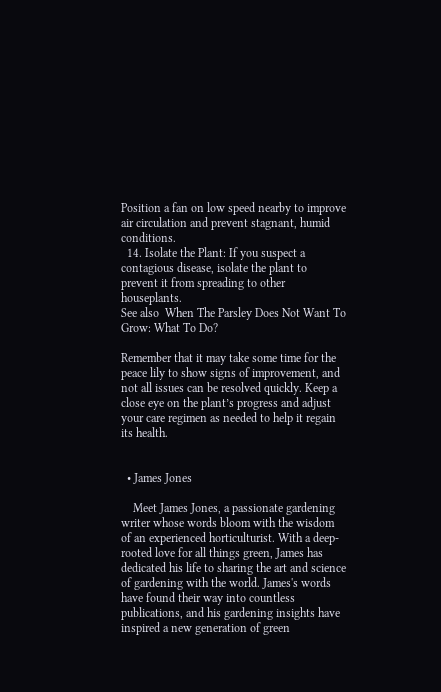Position a fan on low speed nearby to improve air circulation and prevent stagnant, humid conditions.
  14. Isolate the Plant: If you suspect a contagious disease, isolate the plant to prevent it from spreading to other houseplants.
See also  When The Parsley Does Not Want To Grow: What To Do?

Remember that it may take some time for the peace lily to show signs of improvement, and not all issues can be resolved quickly. Keep a close eye on the plant’s progress and adjust your care regimen as needed to help it regain its health.


  • James Jones

    Meet James Jones, a passionate gardening writer whose words bloom with the wisdom of an experienced horticulturist. With a deep-rooted love for all things green, James has dedicated his life to sharing the art and science of gardening with the world. James's words have found their way into countless publications, and his gardening insights have inspired a new generation of green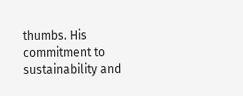thumbs. His commitment to sustainability and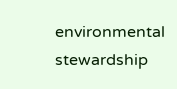environmental stewardship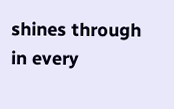shines through in every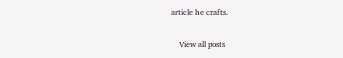article he crafts.

    View all posts